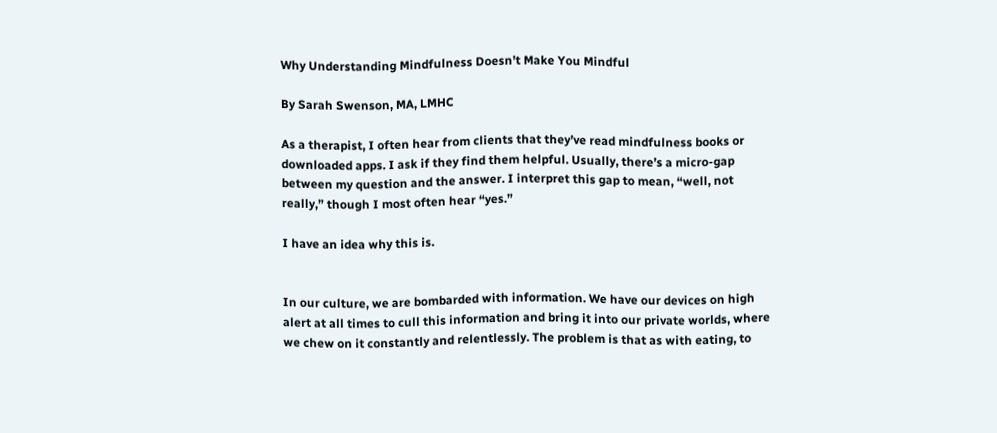Why Understanding Mindfulness Doesn’t Make You Mindful

By Sarah Swenson, MA, LMHC

As a therapist, I often hear from clients that they’ve read mindfulness books or downloaded apps. I ask if they find them helpful. Usually, there’s a micro-gap between my question and the answer. I interpret this gap to mean, “well, not really,” though I most often hear “yes.”

I have an idea why this is.


In our culture, we are bombarded with information. We have our devices on high alert at all times to cull this information and bring it into our private worlds, where we chew on it constantly and relentlessly. The problem is that as with eating, to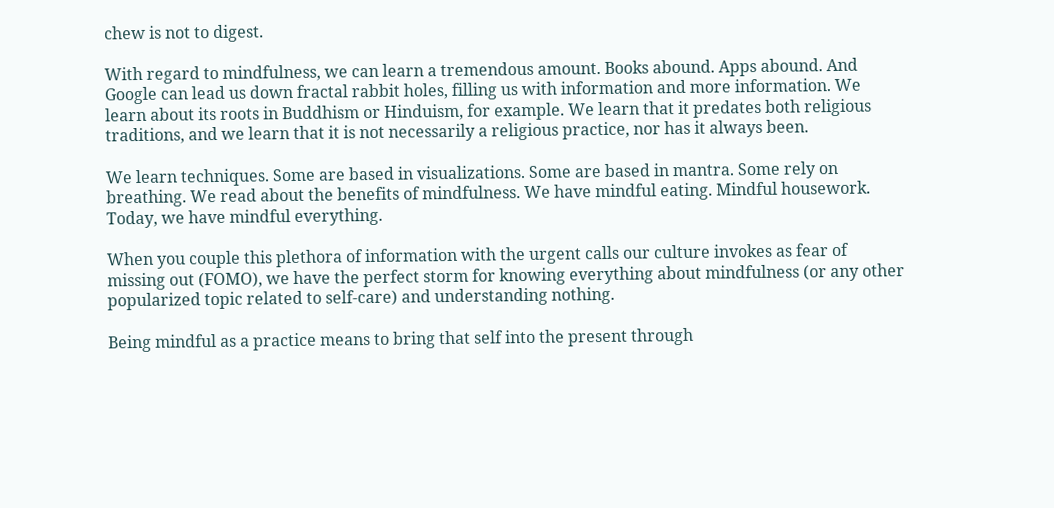chew is not to digest.

With regard to mindfulness, we can learn a tremendous amount. Books abound. Apps abound. And Google can lead us down fractal rabbit holes, filling us with information and more information. We learn about its roots in Buddhism or Hinduism, for example. We learn that it predates both religious traditions, and we learn that it is not necessarily a religious practice, nor has it always been.

We learn techniques. Some are based in visualizations. Some are based in mantra. Some rely on breathing. We read about the benefits of mindfulness. We have mindful eating. Mindful housework. Today, we have mindful everything.

When you couple this plethora of information with the urgent calls our culture invokes as fear of missing out (FOMO), we have the perfect storm for knowing everything about mindfulness (or any other popularized topic related to self-care) and understanding nothing.

Being mindful as a practice means to bring that self into the present through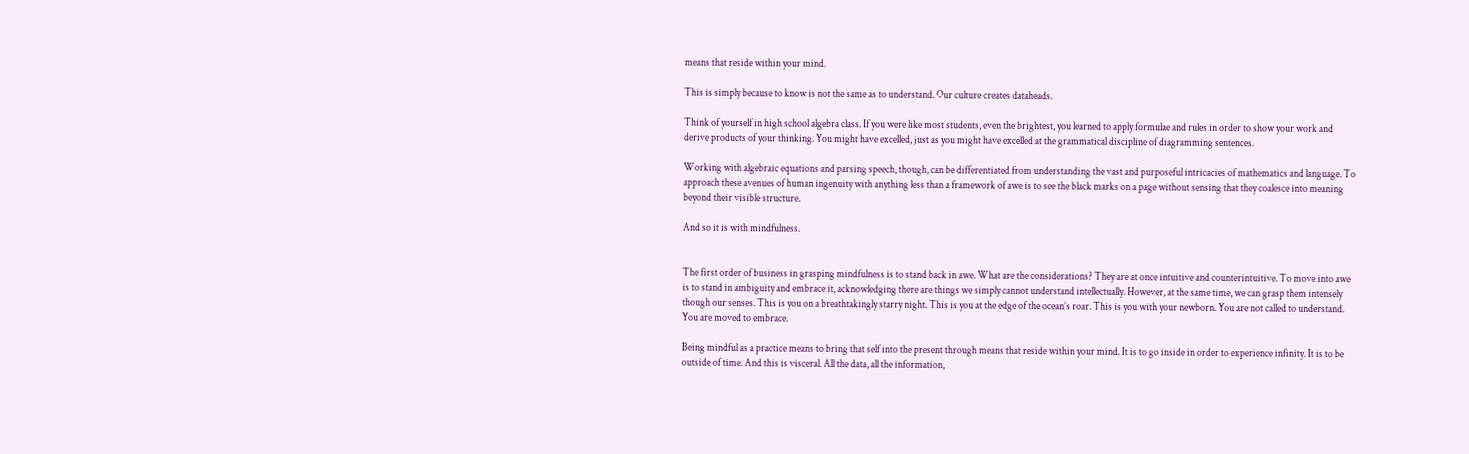means that reside within your mind.

This is simply because to know is not the same as to understand. Our culture creates dataheads.

Think of yourself in high school algebra class. If you were like most students, even the brightest, you learned to apply formulae and rules in order to show your work and derive products of your thinking. You might have excelled, just as you might have excelled at the grammatical discipline of diagramming sentences.

Working with algebraic equations and parsing speech, though, can be differentiated from understanding the vast and purposeful intricacies of mathematics and language. To approach these avenues of human ingenuity with anything less than a framework of awe is to see the black marks on a page without sensing that they coalesce into meaning beyond their visible structure.

And so it is with mindfulness.


The first order of business in grasping mindfulness is to stand back in awe. What are the considerations? They are at once intuitive and counterintuitive. To move into awe is to stand in ambiguity and embrace it, acknowledging there are things we simply cannot understand intellectually. However, at the same time, we can grasp them intensely though our senses. This is you on a breathtakingly starry night. This is you at the edge of the ocean’s roar. This is you with your newborn. You are not called to understand. You are moved to embrace.

Being mindful as a practice means to bring that self into the present through means that reside within your mind. It is to go inside in order to experience infinity. It is to be outside of time. And this is visceral. All the data, all the information,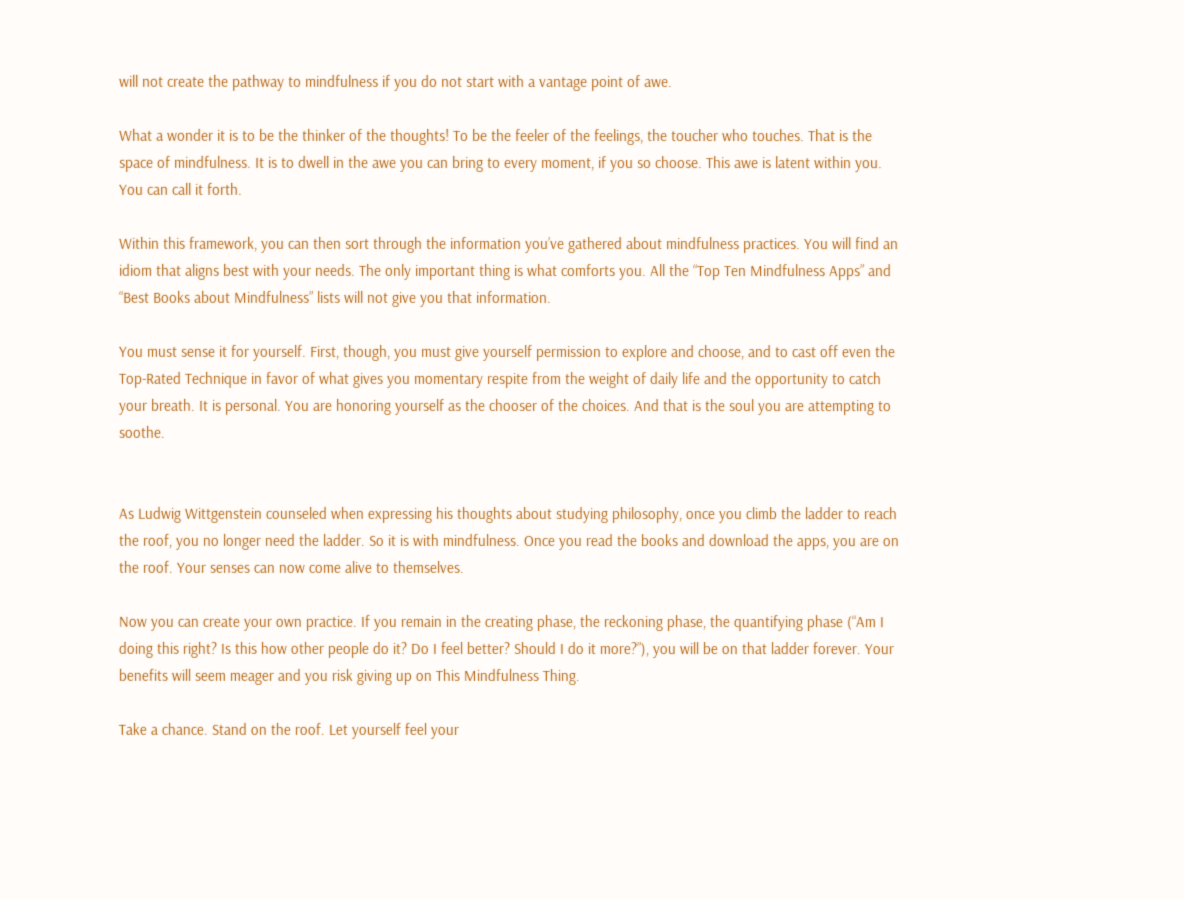will not create the pathway to mindfulness if you do not start with a vantage point of awe.

What a wonder it is to be the thinker of the thoughts! To be the feeler of the feelings, the toucher who touches. That is the space of mindfulness. It is to dwell in the awe you can bring to every moment, if you so choose. This awe is latent within you. You can call it forth.

Within this framework, you can then sort through the information you’ve gathered about mindfulness practices. You will find an idiom that aligns best with your needs. The only important thing is what comforts you. All the “Top Ten Mindfulness Apps” and “Best Books about Mindfulness” lists will not give you that information.

You must sense it for yourself. First, though, you must give yourself permission to explore and choose, and to cast off even the Top-Rated Technique in favor of what gives you momentary respite from the weight of daily life and the opportunity to catch your breath. It is personal. You are honoring yourself as the chooser of the choices. And that is the soul you are attempting to soothe.


As Ludwig Wittgenstein counseled when expressing his thoughts about studying philosophy, once you climb the ladder to reach the roof, you no longer need the ladder. So it is with mindfulness. Once you read the books and download the apps, you are on the roof. Your senses can now come alive to themselves.

Now you can create your own practice. If you remain in the creating phase, the reckoning phase, the quantifying phase (“Am I doing this right? Is this how other people do it? Do I feel better? Should I do it more?”), you will be on that ladder forever. Your benefits will seem meager and you risk giving up on This Mindfulness Thing.

Take a chance. Stand on the roof. Let yourself feel your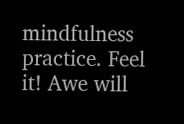mindfulness practice. Feel it! Awe will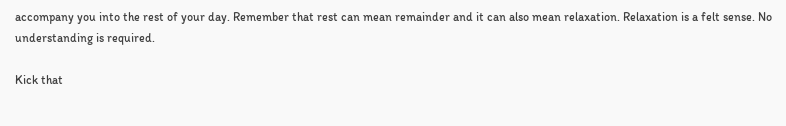accompany you into the rest of your day. Remember that rest can mean remainder and it can also mean relaxation. Relaxation is a felt sense. No understanding is required.

Kick that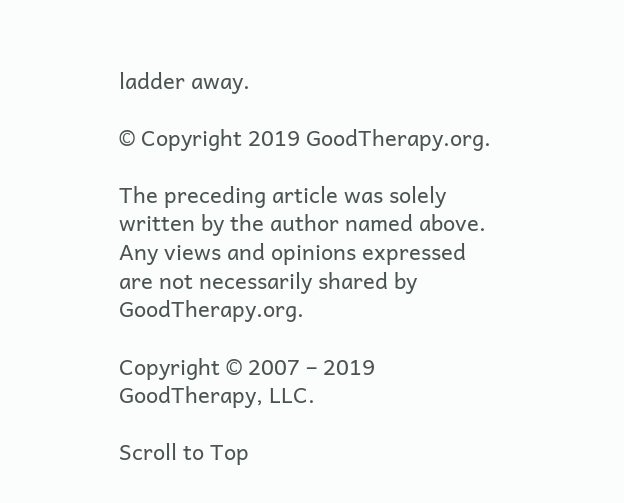ladder away.

© Copyright 2019 GoodTherapy.org.

The preceding article was solely written by the author named above. Any views and opinions expressed are not necessarily shared by GoodTherapy.org.

Copyright © 2007 – 2019 GoodTherapy, LLC.

Scroll to Top